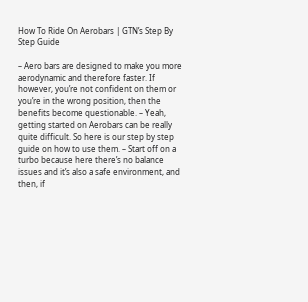How To Ride On Aerobars | GTN’s Step By Step Guide

– Aero bars are designed to make you more aerodynamic and therefore faster. If however, you’re not confident on them or you’re in the wrong position, then the benefits become questionable. – Yeah, getting started on Aerobars can be really quite difficult. So here is our step by step guide on how to use them. – Start off on a turbo because here there’s no balance issues and it’s also a safe environment, and then, if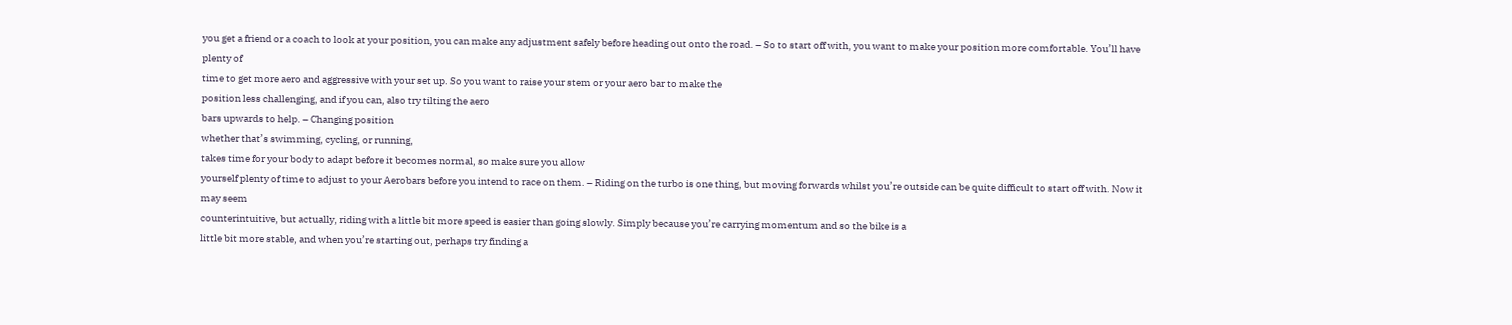you get a friend or a coach to look at your position, you can make any adjustment safely before heading out onto the road. – So to start off with, you want to make your position more comfortable. You’ll have plenty of
time to get more aero and aggressive with your set up. So you want to raise your stem or your aero bar to make the
position less challenging, and if you can, also try tilting the aero
bars upwards to help. – Changing position
whether that’s swimming, cycling, or running,
takes time for your body to adapt before it becomes normal, so make sure you allow
yourself plenty of time to adjust to your Aerobars before you intend to race on them. – Riding on the turbo is one thing, but moving forwards whilst you’re outside can be quite difficult to start off with. Now it may seem
counterintuitive, but actually, riding with a little bit more speed is easier than going slowly. Simply because you’re carrying momentum and so the bike is a
little bit more stable, and when you’re starting out, perhaps try finding a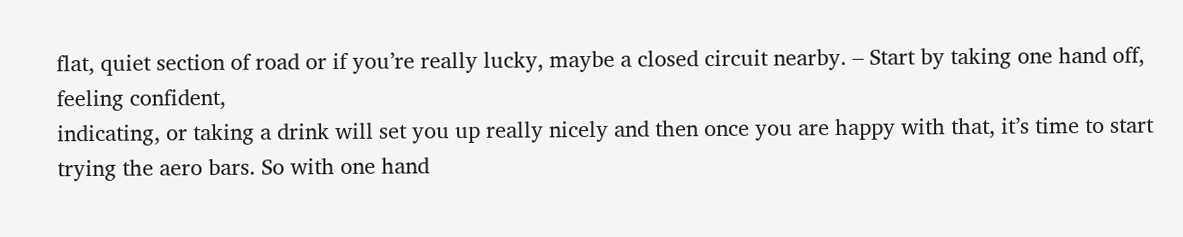flat, quiet section of road or if you’re really lucky, maybe a closed circuit nearby. – Start by taking one hand off, feeling confident,
indicating, or taking a drink will set you up really nicely and then once you are happy with that, it’s time to start trying the aero bars. So with one hand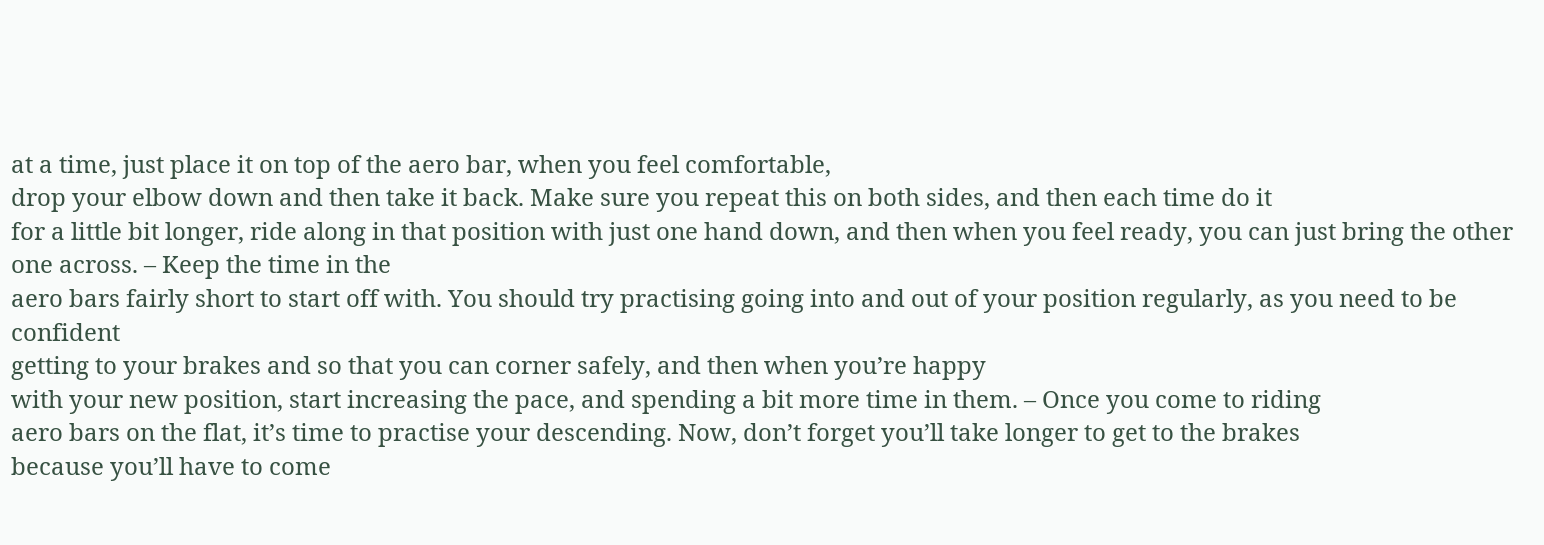at a time, just place it on top of the aero bar, when you feel comfortable,
drop your elbow down and then take it back. Make sure you repeat this on both sides, and then each time do it
for a little bit longer, ride along in that position with just one hand down, and then when you feel ready, you can just bring the other one across. – Keep the time in the
aero bars fairly short to start off with. You should try practising going into and out of your position regularly, as you need to be confident
getting to your brakes and so that you can corner safely, and then when you’re happy
with your new position, start increasing the pace, and spending a bit more time in them. – Once you come to riding
aero bars on the flat, it’s time to practise your descending. Now, don’t forget you’ll take longer to get to the brakes
because you’ll have to come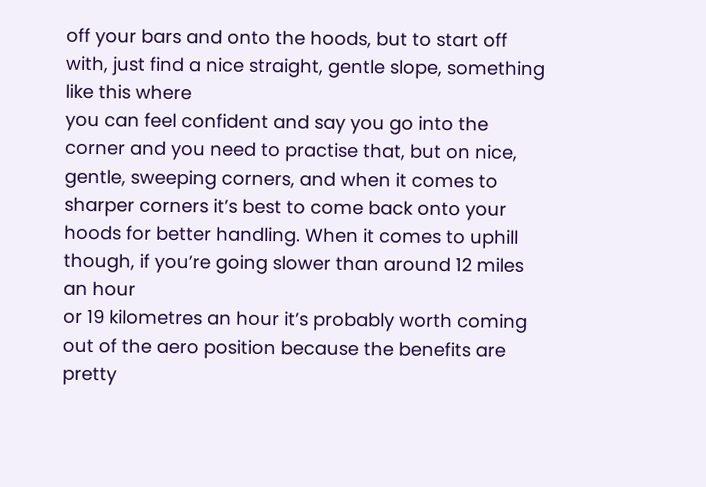off your bars and onto the hoods, but to start off with, just find a nice straight, gentle slope, something like this where
you can feel confident and say you go into the corner and you need to practise that, but on nice, gentle, sweeping corners, and when it comes to sharper corners it’s best to come back onto your hoods for better handling. When it comes to uphill though, if you’re going slower than around 12 miles an hour
or 19 kilometres an hour it’s probably worth coming out of the aero position because the benefits are pretty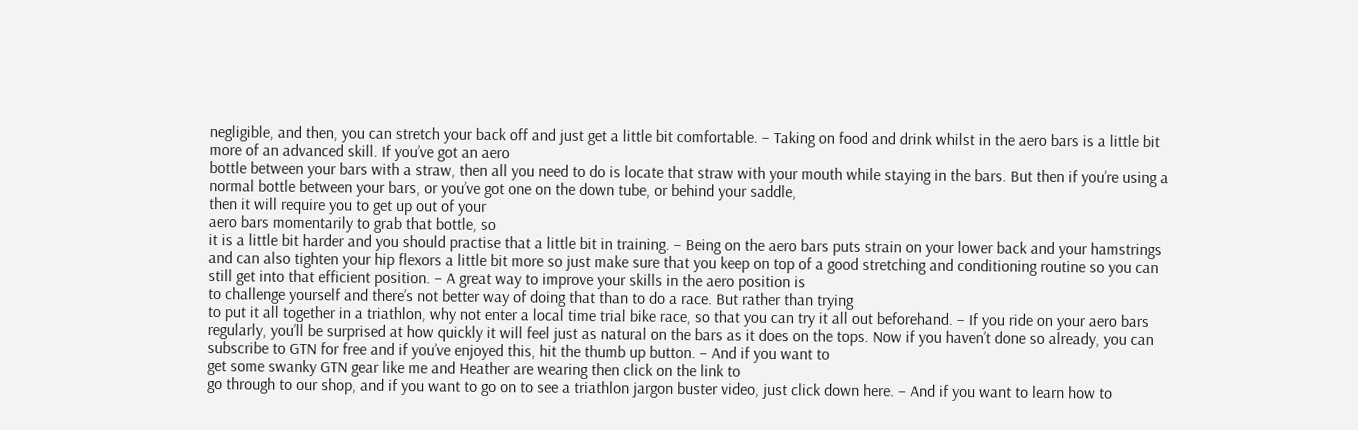negligible, and then, you can stretch your back off and just get a little bit comfortable. – Taking on food and drink whilst in the aero bars is a little bit more of an advanced skill. If you’ve got an aero
bottle between your bars with a straw, then all you need to do is locate that straw with your mouth while staying in the bars. But then if you’re using a normal bottle between your bars, or you’ve got one on the down tube, or behind your saddle,
then it will require you to get up out of your
aero bars momentarily to grab that bottle, so
it is a little bit harder and you should practise that a little bit in training. – Being on the aero bars puts strain on your lower back and your hamstrings and can also tighten your hip flexors a little bit more so just make sure that you keep on top of a good stretching and conditioning routine so you can still get into that efficient position. – A great way to improve your skills in the aero position is
to challenge yourself and there’s not better way of doing that than to do a race. But rather than trying
to put it all together in a triathlon, why not enter a local time trial bike race, so that you can try it all out beforehand. – If you ride on your aero bars regularly, you’ll be surprised at how quickly it will feel just as natural on the bars as it does on the tops. Now if you haven’t done so already, you can subscribe to GTN for free and if you’ve enjoyed this, hit the thumb up button. – And if you want to
get some swanky GTN gear like me and Heather are wearing then click on the link to
go through to our shop, and if you want to go on to see a triathlon jargon buster video, just click down here. – And if you want to learn how to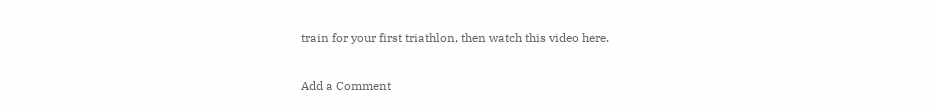train for your first triathlon, then watch this video here.

Add a Comment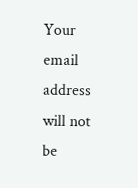Your email address will not be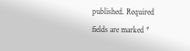published. Required fields are marked *